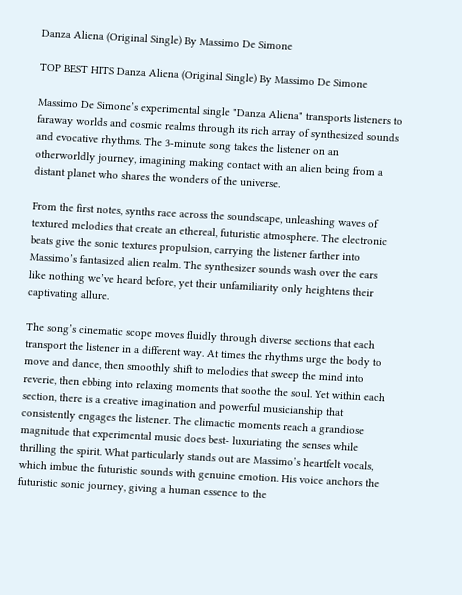Danza Aliena (Original Single) By Massimo De Simone

TOP BEST HITS Danza Aliena (Original Single) By Massimo De Simone

Massimo De Simone’s experimental single "Danza Aliena" transports listeners to faraway worlds and cosmic realms through its rich array of synthesized sounds and evocative rhythms. The 3-minute song takes the listener on an otherworldly journey, imagining making contact with an alien being from a distant planet who shares the wonders of the universe.

From the first notes, synths race across the soundscape, unleashing waves of textured melodies that create an ethereal, futuristic atmosphere. The electronic beats give the sonic textures propulsion, carrying the listener farther into Massimo’s fantasized alien realm. The synthesizer sounds wash over the ears like nothing we’ve heard before, yet their unfamiliarity only heightens their captivating allure.

The song’s cinematic scope moves fluidly through diverse sections that each transport the listener in a different way. At times the rhythms urge the body to move and dance, then smoothly shift to melodies that sweep the mind into reverie, then ebbing into relaxing moments that soothe the soul. Yet within each section, there is a creative imagination and powerful musicianship that consistently engages the listener. The climactic moments reach a grandiose magnitude that experimental music does best- luxuriating the senses while thrilling the spirit. What particularly stands out are Massimo’s heartfelt vocals, which imbue the futuristic sounds with genuine emotion. His voice anchors the futuristic sonic journey, giving a human essence to the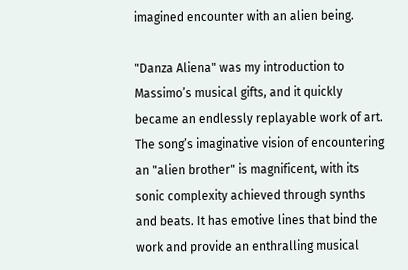imagined encounter with an alien being.

"Danza Aliena" was my introduction to Massimo’s musical gifts, and it quickly became an endlessly replayable work of art. The song’s imaginative vision of encountering an "alien brother" is magnificent, with its sonic complexity achieved through synths and beats. It has emotive lines that bind the work and provide an enthralling musical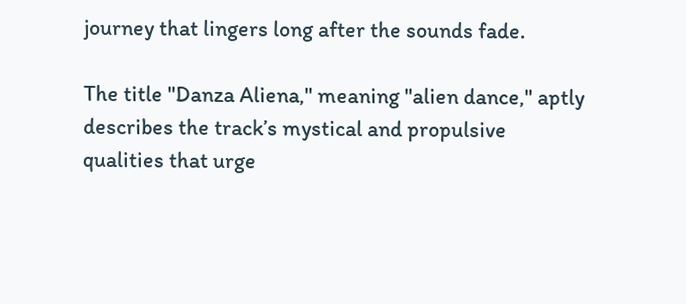journey that lingers long after the sounds fade.

The title "Danza Aliena," meaning "alien dance," aptly describes the track’s mystical and propulsive qualities that urge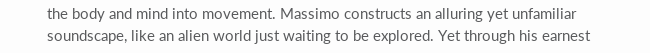the body and mind into movement. Massimo constructs an alluring yet unfamiliar soundscape, like an alien world just waiting to be explored. Yet through his earnest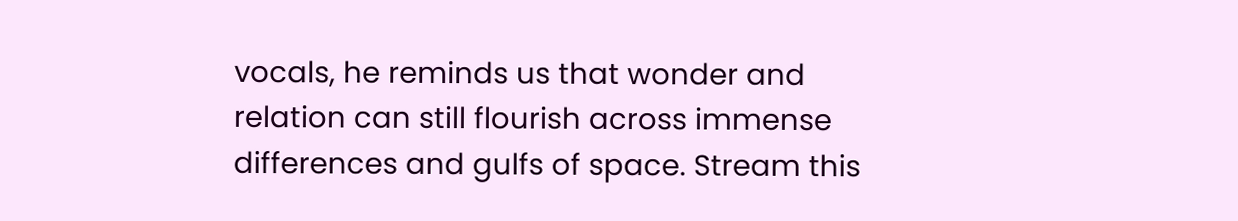vocals, he reminds us that wonder and relation can still flourish across immense differences and gulfs of space. Stream this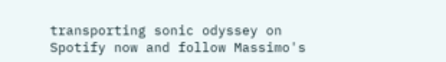transporting sonic odyssey on Spotify now and follow Massimo's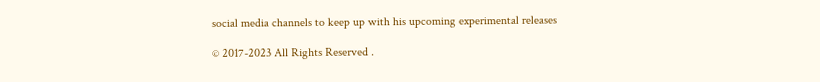social media channels to keep up with his upcoming experimental releases

© 2017-2023 All Rights Reserved .